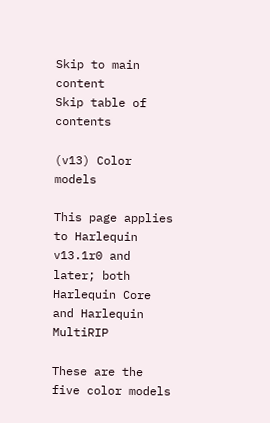Skip to main content
Skip table of contents

(v13) Color models

This page applies to Harlequin v13.1r0 and later; both Harlequin Core and Harlequin MultiRIP

These are the five color models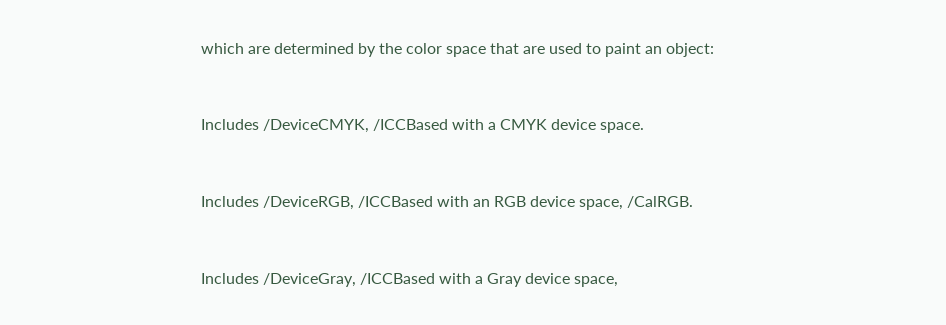which are determined by the color space that are used to paint an object:


Includes /DeviceCMYK, /ICCBased with a CMYK device space.


Includes /DeviceRGB, /ICCBased with an RGB device space, /CalRGB.


Includes /DeviceGray, /ICCBased with a Gray device space,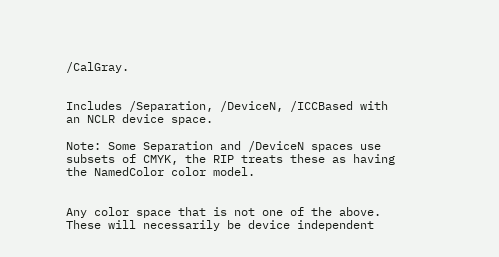/CalGray.


Includes /Separation, /DeviceN, /ICCBased with an NCLR device space.

Note: Some Separation and /DeviceN spaces use subsets of CMYK, the RIP treats these as having the NamedColor color model.


Any color space that is not one of the above. These will necessarily be device independent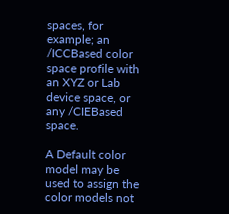spaces, for example; an /ICCBased color space profile with an XYZ or Lab device space, or any /CIEBased space.

A Default color model may be used to assign the color models not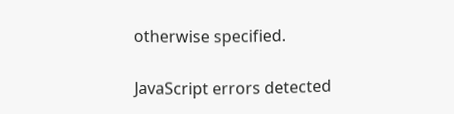otherwise specified.

JavaScript errors detected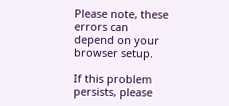Please note, these errors can depend on your browser setup.

If this problem persists, please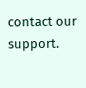contact our support.